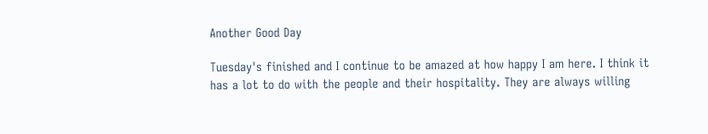Another Good Day

Tuesday's finished and I continue to be amazed at how happy I am here. I think it has a lot to do with the people and their hospitality. They are always willing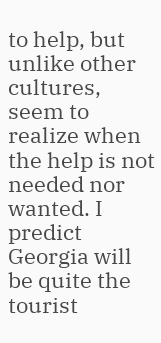to help, but unlike other cultures, seem to realize when the help is not needed nor wanted. I predict Georgia will be quite the tourist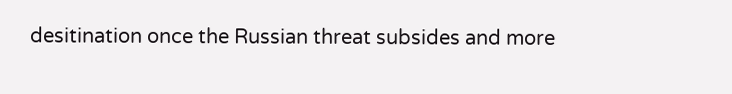desitination once the Russian threat subsides and more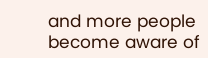and more people become aware of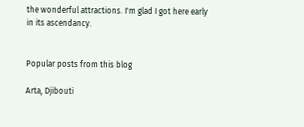the wonderful attractions. I'm glad I got here early in its ascendancy.


Popular posts from this blog

Arta, Djibouti